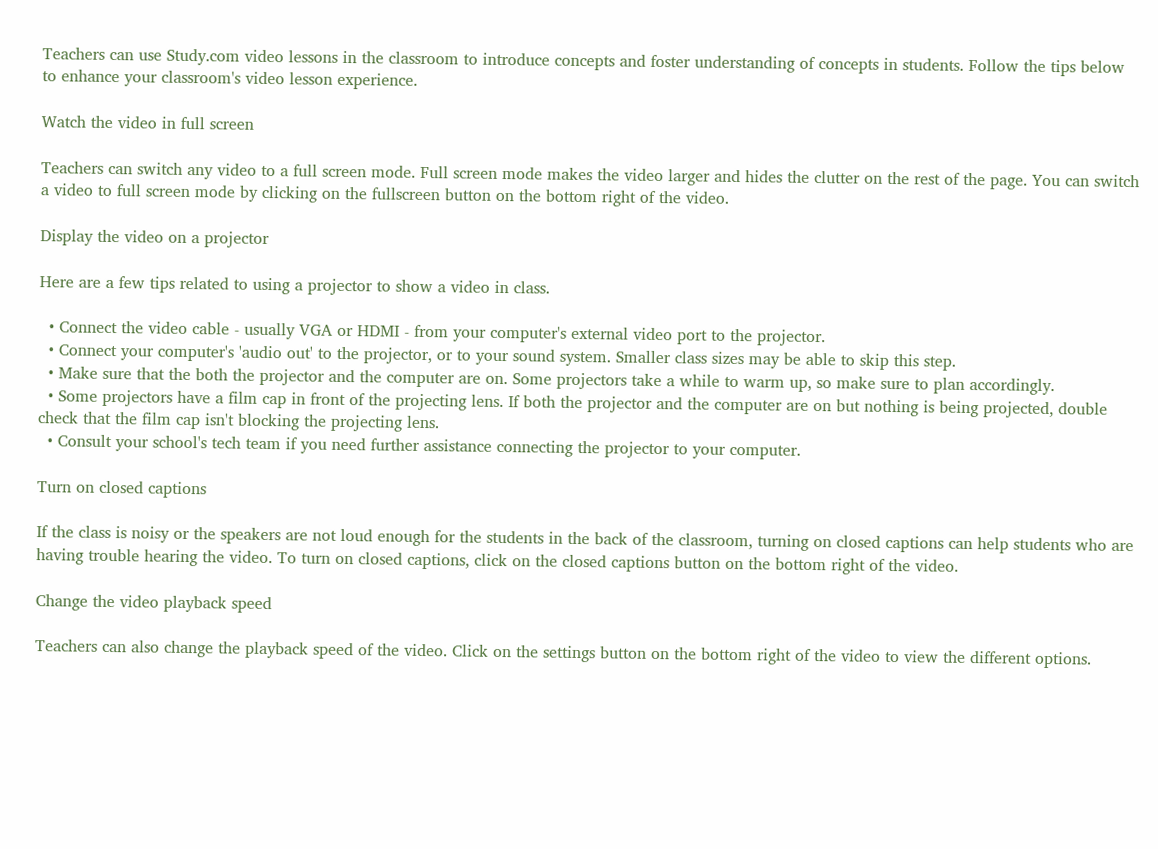Teachers can use Study.com video lessons in the classroom to introduce concepts and foster understanding of concepts in students. Follow the tips below to enhance your classroom's video lesson experience.

Watch the video in full screen

Teachers can switch any video to a full screen mode. Full screen mode makes the video larger and hides the clutter on the rest of the page. You can switch a video to full screen mode by clicking on the fullscreen button on the bottom right of the video.

Display the video on a projector

Here are a few tips related to using a projector to show a video in class.

  • Connect the video cable - usually VGA or HDMI - from your computer's external video port to the projector.
  • Connect your computer's 'audio out' to the projector, or to your sound system. Smaller class sizes may be able to skip this step.
  • Make sure that the both the projector and the computer are on. Some projectors take a while to warm up, so make sure to plan accordingly.
  • Some projectors have a film cap in front of the projecting lens. If both the projector and the computer are on but nothing is being projected, double check that the film cap isn't blocking the projecting lens.
  • Consult your school's tech team if you need further assistance connecting the projector to your computer.

Turn on closed captions

If the class is noisy or the speakers are not loud enough for the students in the back of the classroom, turning on closed captions can help students who are having trouble hearing the video. To turn on closed captions, click on the closed captions button on the bottom right of the video.

Change the video playback speed

Teachers can also change the playback speed of the video. Click on the settings button on the bottom right of the video to view the different options.